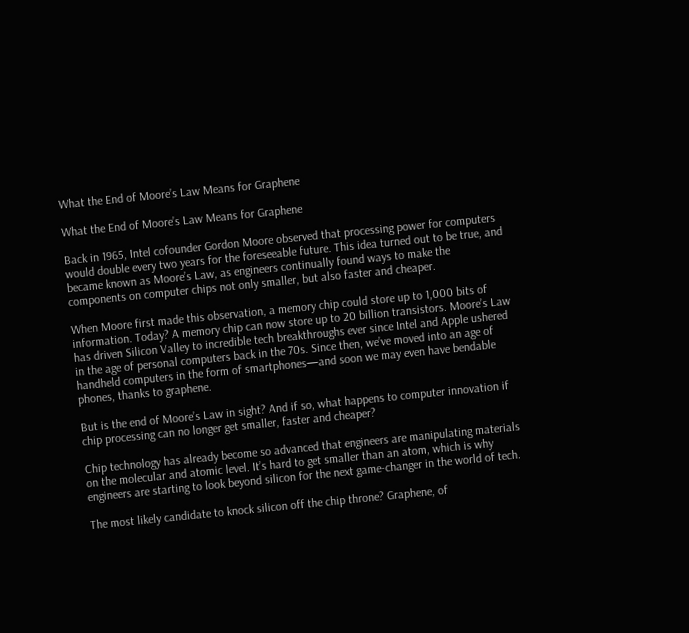What the End of Moore’s Law Means for Graphene

What the End of Moore’s Law Means for Graphene

Back in 1965, Intel cofounder Gordon Moore observed that processing power for computers would double every two years for the foreseeable future. This idea turned out to be true, and became known as Moore’s Law, as engineers continually found ways to make the components on computer chips not only smaller, but also faster and cheaper.

When Moore first made this observation, a memory chip could store up to 1,000 bits of information. Today? A memory chip can now store up to 20 billion transistors. Moore’s Law has driven Silicon Valley to incredible tech breakthroughs ever since Intel and Apple ushered in the age of personal computers back in the 70s. Since then, we’ve moved into an age of handheld computers in the form of smartphones—and soon we may even have bendable phones, thanks to graphene.

But is the end of Moore’s Law in sight? And if so, what happens to computer innovation if chip processing can no longer get smaller, faster and cheaper?

Chip technology has already become so advanced that engineers are manipulating materials on the molecular and atomic level. It’s hard to get smaller than an atom, which is why engineers are starting to look beyond silicon for the next game-changer in the world of tech.

The most likely candidate to knock silicon off the chip throne? Graphene, of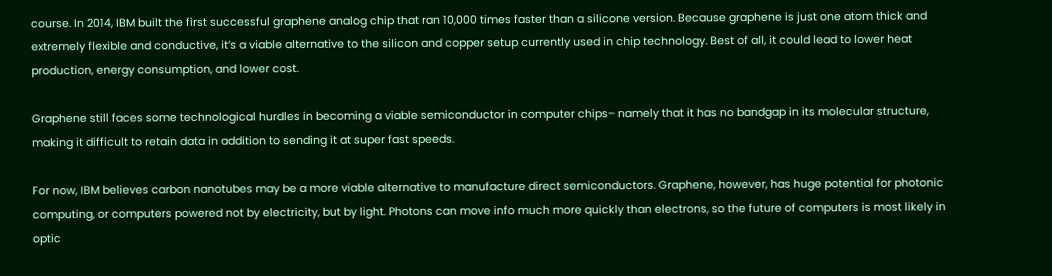course. In 2014, IBM built the first successful graphene analog chip that ran 10,000 times faster than a silicone version. Because graphene is just one atom thick and extremely flexible and conductive, it’s a viable alternative to the silicon and copper setup currently used in chip technology. Best of all, it could lead to lower heat production, energy consumption, and lower cost.

Graphene still faces some technological hurdles in becoming a viable semiconductor in computer chips– namely that it has no bandgap in its molecular structure, making it difficult to retain data in addition to sending it at super fast speeds.

For now, IBM believes carbon nanotubes may be a more viable alternative to manufacture direct semiconductors. Graphene, however, has huge potential for photonic computing, or computers powered not by electricity, but by light. Photons can move info much more quickly than electrons, so the future of computers is most likely in optic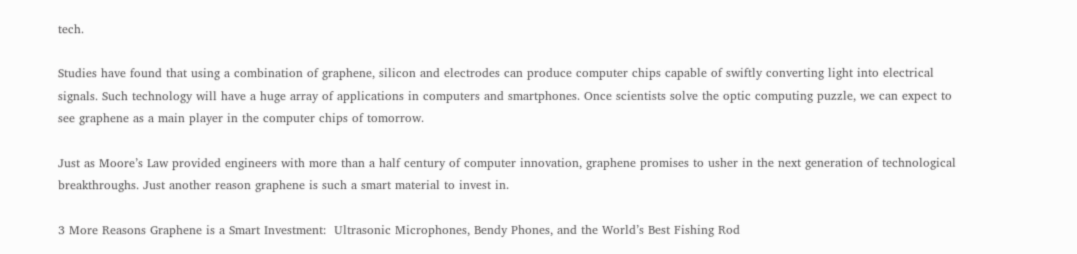tech.

Studies have found that using a combination of graphene, silicon and electrodes can produce computer chips capable of swiftly converting light into electrical signals. Such technology will have a huge array of applications in computers and smartphones. Once scientists solve the optic computing puzzle, we can expect to see graphene as a main player in the computer chips of tomorrow.

Just as Moore’s Law provided engineers with more than a half century of computer innovation, graphene promises to usher in the next generation of technological breakthroughs. Just another reason graphene is such a smart material to invest in.

3 More Reasons Graphene is a Smart Investment:  Ultrasonic Microphones, Bendy Phones, and the World’s Best Fishing Rod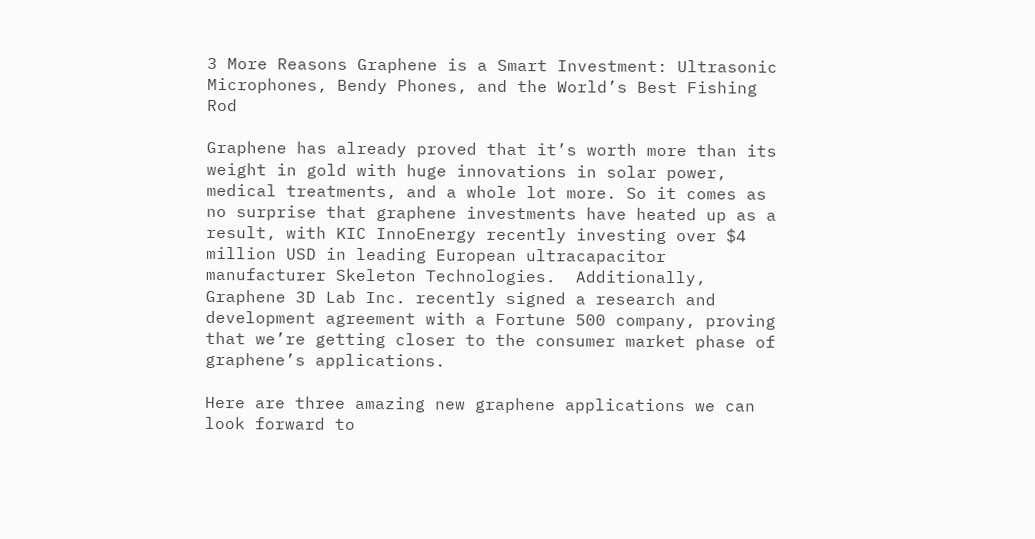3 More Reasons Graphene is a Smart Investment: Ultrasonic Microphones, Bendy Phones, and the World’s Best Fishing Rod

Graphene has already proved that it’s worth more than its weight in gold with huge innovations in solar power, medical treatments, and a whole lot more. So it comes as no surprise that graphene investments have heated up as a result, with KIC InnoEnergy recently investing over $4 million USD in leading European ultracapacitor manufacturer Skeleton Technologies.  Additionally, Graphene 3D Lab Inc. recently signed a research and development agreement with a Fortune 500 company, proving that we’re getting closer to the consumer market phase of graphene’s applications.

Here are three amazing new graphene applications we can look forward to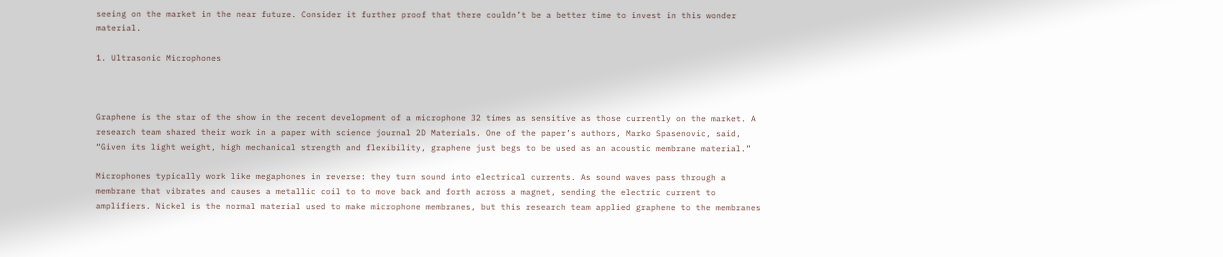seeing on the market in the near future. Consider it further proof that there couldn’t be a better time to invest in this wonder material.

1. Ultrasonic Microphones



Graphene is the star of the show in the recent development of a microphone 32 times as sensitive as those currently on the market. A research team shared their work in a paper with science journal 2D Materials. One of the paper’s authors, Marko Spasenovic, said, “Given its light weight, high mechanical strength and flexibility, graphene just begs to be used as an acoustic membrane material.”

Microphones typically work like megaphones in reverse: they turn sound into electrical currents. As sound waves pass through a membrane that vibrates and causes a metallic coil to to move back and forth across a magnet, sending the electric current to amplifiers. Nickel is the normal material used to make microphone membranes, but this research team applied graphene to the membranes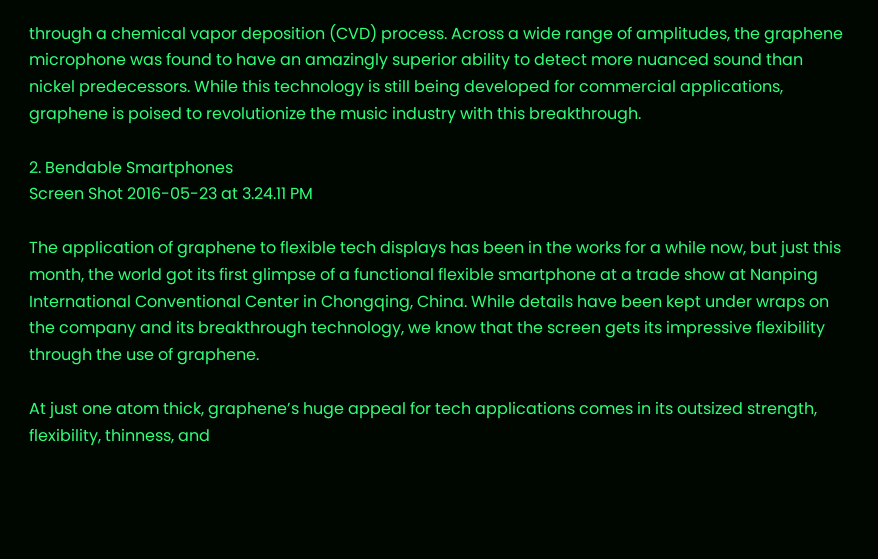through a chemical vapor deposition (CVD) process. Across a wide range of amplitudes, the graphene microphone was found to have an amazingly superior ability to detect more nuanced sound than nickel predecessors. While this technology is still being developed for commercial applications, graphene is poised to revolutionize the music industry with this breakthrough.

2. Bendable Smartphones
Screen Shot 2016-05-23 at 3.24.11 PM

The application of graphene to flexible tech displays has been in the works for a while now, but just this month, the world got its first glimpse of a functional flexible smartphone at a trade show at Nanping International Conventional Center in Chongqing, China. While details have been kept under wraps on the company and its breakthrough technology, we know that the screen gets its impressive flexibility through the use of graphene.

At just one atom thick, graphene’s huge appeal for tech applications comes in its outsized strength, flexibility, thinness, and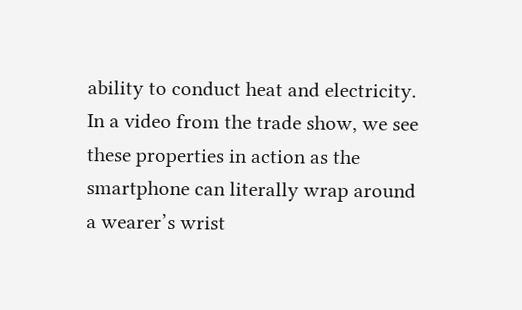ability to conduct heat and electricity. In a video from the trade show, we see these properties in action as the smartphone can literally wrap around a wearer’s wrist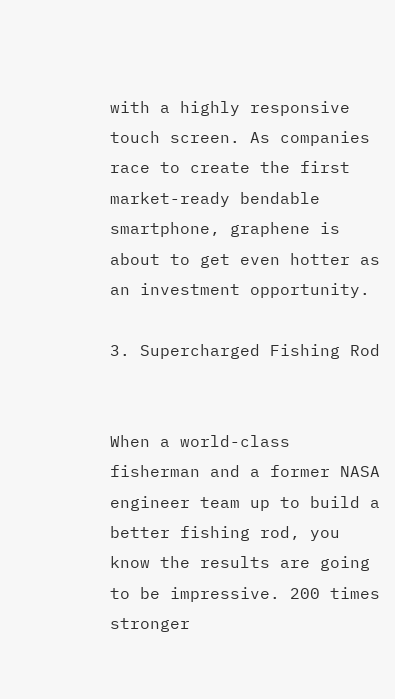with a highly responsive touch screen. As companies race to create the first market-ready bendable smartphone, graphene is about to get even hotter as an investment opportunity.

3. Supercharged Fishing Rod


When a world-class fisherman and a former NASA engineer team up to build a better fishing rod, you know the results are going to be impressive. 200 times stronger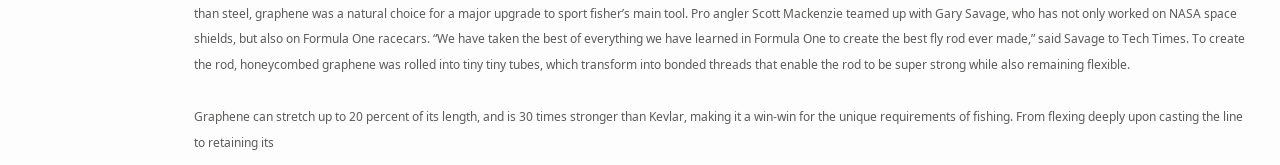than steel, graphene was a natural choice for a major upgrade to sport fisher’s main tool. Pro angler Scott Mackenzie teamed up with Gary Savage, who has not only worked on NASA space shields, but also on Formula One racecars. “We have taken the best of everything we have learned in Formula One to create the best fly rod ever made,” said Savage to Tech Times. To create the rod, honeycombed graphene was rolled into tiny tiny tubes, which transform into bonded threads that enable the rod to be super strong while also remaining flexible.

Graphene can stretch up to 20 percent of its length, and is 30 times stronger than Kevlar, making it a win-win for the unique requirements of fishing. From flexing deeply upon casting the line to retaining its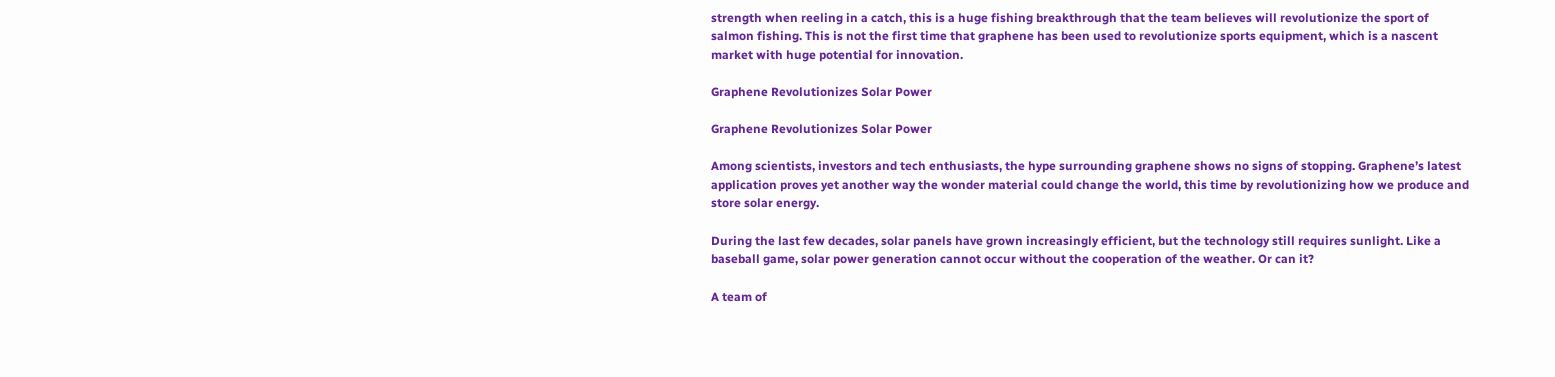strength when reeling in a catch, this is a huge fishing breakthrough that the team believes will revolutionize the sport of salmon fishing. This is not the first time that graphene has been used to revolutionize sports equipment, which is a nascent market with huge potential for innovation.

Graphene Revolutionizes Solar Power

Graphene Revolutionizes Solar Power

Among scientists, investors and tech enthusiasts, the hype surrounding graphene shows no signs of stopping. Graphene’s latest application proves yet another way the wonder material could change the world, this time by revolutionizing how we produce and store solar energy.

During the last few decades, solar panels have grown increasingly efficient, but the technology still requires sunlight. Like a baseball game, solar power generation cannot occur without the cooperation of the weather. Or can it?

A team of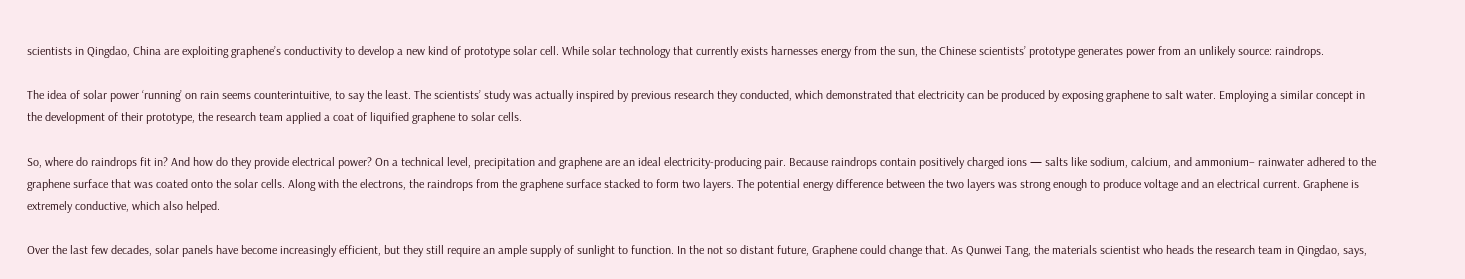scientists in Qingdao, China are exploiting graphene’s conductivity to develop a new kind of prototype solar cell. While solar technology that currently exists harnesses energy from the sun, the Chinese scientists’ prototype generates power from an unlikely source: raindrops.

The idea of solar power ‘running’ on rain seems counterintuitive, to say the least. The scientists’ study was actually inspired by previous research they conducted, which demonstrated that electricity can be produced by exposing graphene to salt water. Employing a similar concept in the development of their prototype, the research team applied a coat of liquified graphene to solar cells.

So, where do raindrops fit in? And how do they provide electrical power? On a technical level, precipitation and graphene are an ideal electricity-producing pair. Because raindrops contain positively charged ions — salts like sodium, calcium, and ammonium– rainwater adhered to the graphene surface that was coated onto the solar cells. Along with the electrons, the raindrops from the graphene surface stacked to form two layers. The potential energy difference between the two layers was strong enough to produce voltage and an electrical current. Graphene is extremely conductive, which also helped.

Over the last few decades, solar panels have become increasingly efficient, but they still require an ample supply of sunlight to function. In the not so distant future, Graphene could change that. As Qunwei Tang, the materials scientist who heads the research team in Qingdao, says,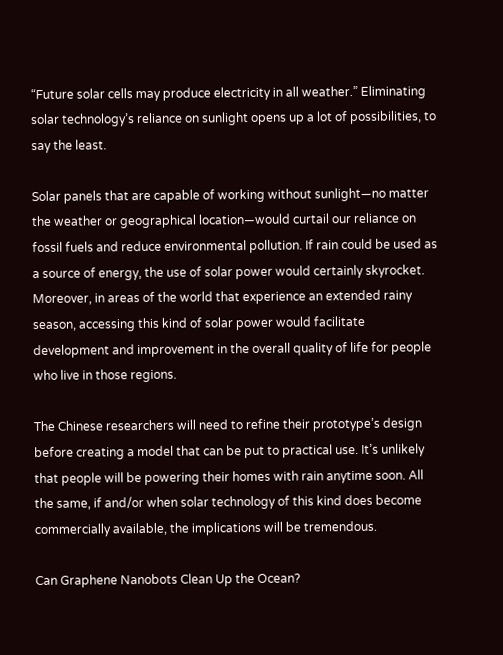“Future solar cells may produce electricity in all weather.” Eliminating solar technology’s reliance on sunlight opens up a lot of possibilities, to say the least.

Solar panels that are capable of working without sunlight—no matter the weather or geographical location—would curtail our reliance on fossil fuels and reduce environmental pollution. If rain could be used as a source of energy, the use of solar power would certainly skyrocket. Moreover, in areas of the world that experience an extended rainy season, accessing this kind of solar power would facilitate development and improvement in the overall quality of life for people who live in those regions.

The Chinese researchers will need to refine their prototype’s design before creating a model that can be put to practical use. It’s unlikely that people will be powering their homes with rain anytime soon. All the same, if and/or when solar technology of this kind does become commercially available, the implications will be tremendous.

Can Graphene Nanobots Clean Up the Ocean?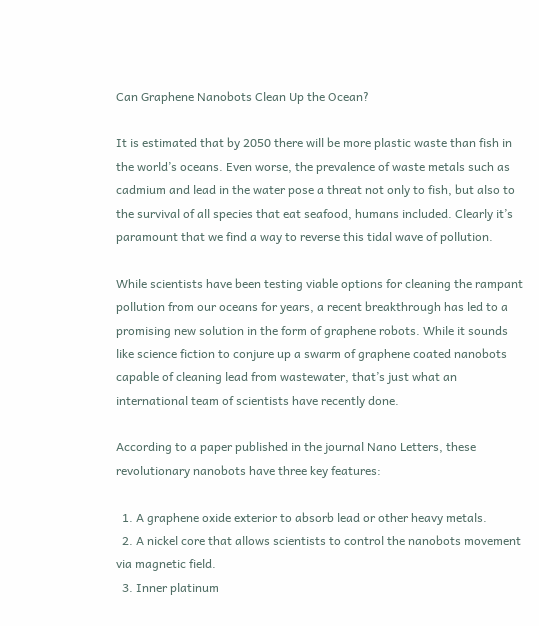Can Graphene Nanobots Clean Up the Ocean?

It is estimated that by 2050 there will be more plastic waste than fish in the world’s oceans. Even worse, the prevalence of waste metals such as cadmium and lead in the water pose a threat not only to fish, but also to the survival of all species that eat seafood, humans included. Clearly it’s paramount that we find a way to reverse this tidal wave of pollution.

While scientists have been testing viable options for cleaning the rampant pollution from our oceans for years, a recent breakthrough has led to a promising new solution in the form of graphene robots. While it sounds like science fiction to conjure up a swarm of graphene coated nanobots capable of cleaning lead from wastewater, that’s just what an international team of scientists have recently done.

According to a paper published in the journal Nano Letters, these revolutionary nanobots have three key features:

  1. A graphene oxide exterior to absorb lead or other heavy metals.
  2. A nickel core that allows scientists to control the nanobots movement via magnetic field.
  3. Inner platinum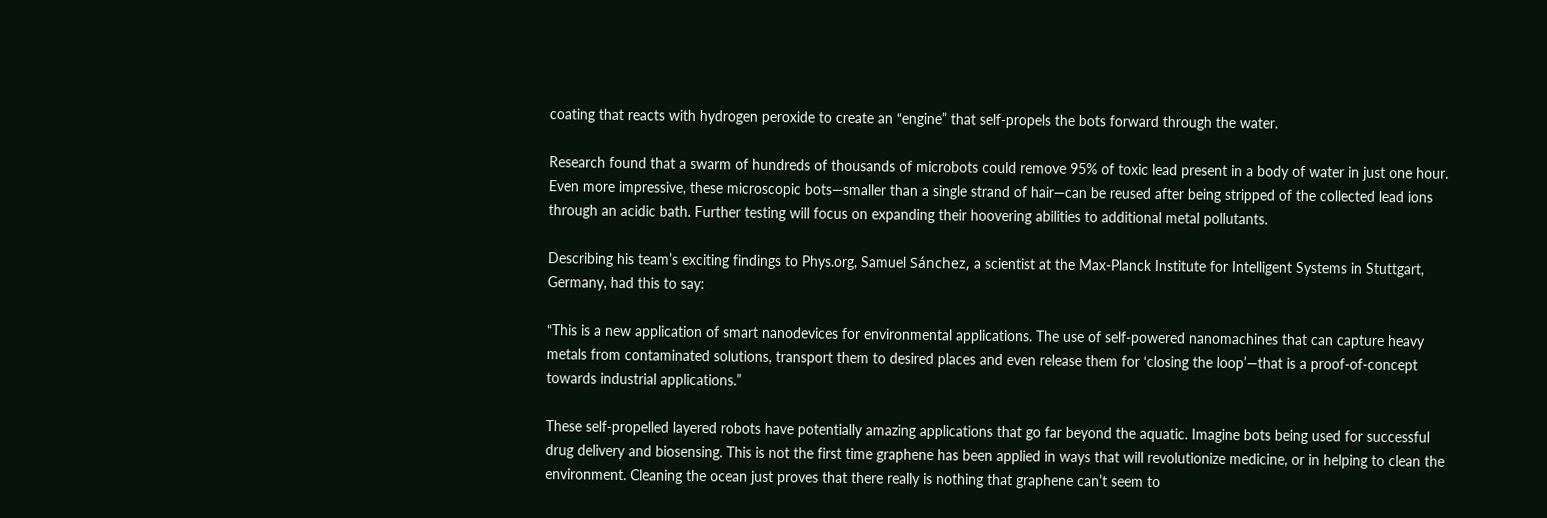coating that reacts with hydrogen peroxide to create an “engine” that self-propels the bots forward through the water.

Research found that a swarm of hundreds of thousands of microbots could remove 95% of toxic lead present in a body of water in just one hour. Even more impressive, these microscopic bots—smaller than a single strand of hair—can be reused after being stripped of the collected lead ions through an acidic bath. Further testing will focus on expanding their hoovering abilities to additional metal pollutants.

Describing his team’s exciting findings to Phys.org, Samuel Sánchez, a scientist at the Max-Planck Institute for Intelligent Systems in Stuttgart, Germany, had this to say:

“This is a new application of smart nanodevices for environmental applications. The use of self-powered nanomachines that can capture heavy metals from contaminated solutions, transport them to desired places and even release them for ‘closing the loop’—that is a proof-of-concept towards industrial applications.”

These self-propelled layered robots have potentially amazing applications that go far beyond the aquatic. Imagine bots being used for successful drug delivery and biosensing. This is not the first time graphene has been applied in ways that will revolutionize medicine, or in helping to clean the environment. Cleaning the ocean just proves that there really is nothing that graphene can’t seem to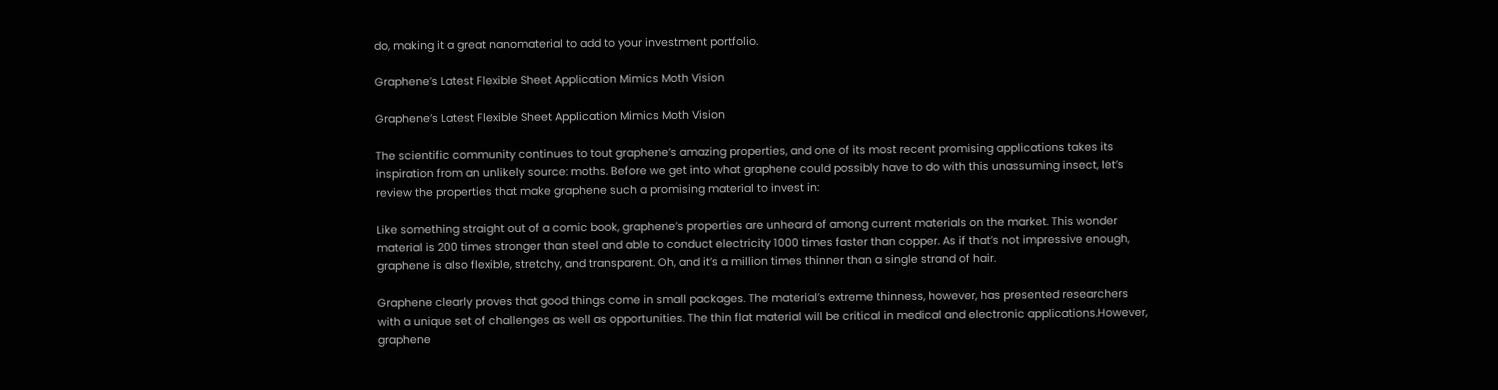do, making it a great nanomaterial to add to your investment portfolio.

Graphene’s Latest Flexible Sheet Application Mimics Moth Vision

Graphene’s Latest Flexible Sheet Application Mimics Moth Vision

The scientific community continues to tout graphene’s amazing properties, and one of its most recent promising applications takes its inspiration from an unlikely source: moths. Before we get into what graphene could possibly have to do with this unassuming insect, let’s review the properties that make graphene such a promising material to invest in:

Like something straight out of a comic book, graphene’s properties are unheard of among current materials on the market. This wonder material is 200 times stronger than steel and able to conduct electricity 1000 times faster than copper. As if that’s not impressive enough, graphene is also flexible, stretchy, and transparent. Oh, and it’s a million times thinner than a single strand of hair.

Graphene clearly proves that good things come in small packages. The material’s extreme thinness, however, has presented researchers with a unique set of challenges as well as opportunities. The thin flat material will be critical in medical and electronic applications.However, graphene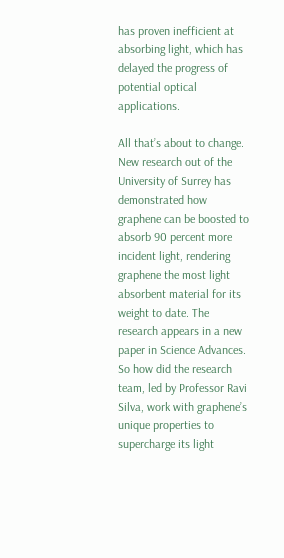has proven inefficient at absorbing light, which has delayed the progress of potential optical applications.

All that’s about to change. New research out of the University of Surrey has demonstrated how graphene can be boosted to absorb 90 percent more incident light, rendering graphene the most light absorbent material for its weight to date. The research appears in a new paper in Science Advances. So how did the research team, led by Professor Ravi Silva, work with graphene’s unique properties to supercharge its light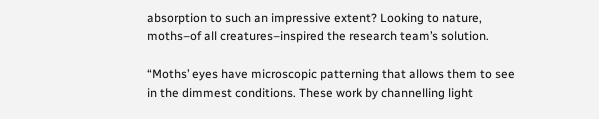absorption to such an impressive extent? Looking to nature, moths–of all creatures–inspired the research team’s solution.

“Moths’ eyes have microscopic patterning that allows them to see in the dimmest conditions. These work by channelling light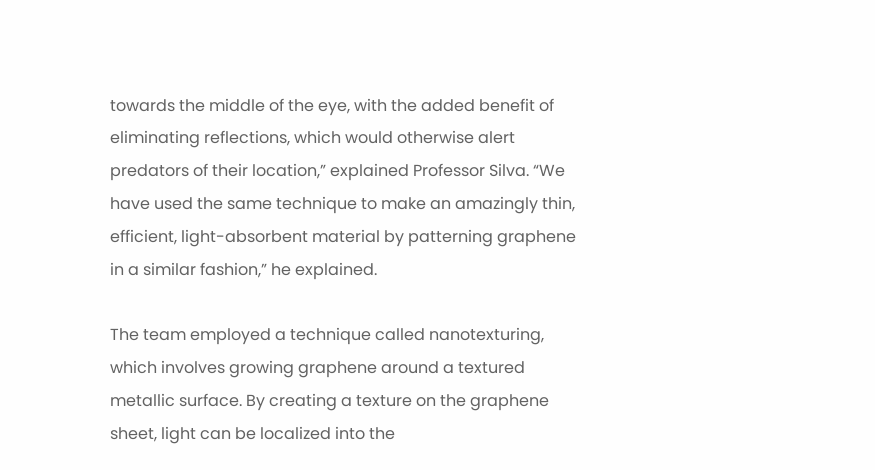towards the middle of the eye, with the added benefit of eliminating reflections, which would otherwise alert predators of their location,” explained Professor Silva. “We have used the same technique to make an amazingly thin, efficient, light-absorbent material by patterning graphene in a similar fashion,” he explained.

The team employed a technique called nanotexturing, which involves growing graphene around a textured metallic surface. By creating a texture on the graphene sheet, light can be localized into the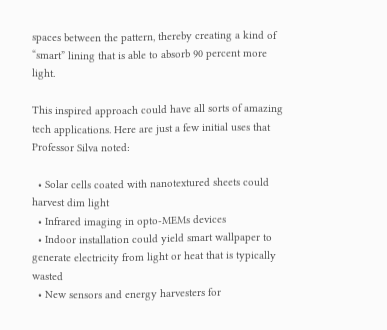spaces between the pattern, thereby creating a kind of “smart” lining that is able to absorb 90 percent more light.

This inspired approach could have all sorts of amazing tech applications. Here are just a few initial uses that Professor Silva noted:

  • Solar cells coated with nanotextured sheets could harvest dim light
  • Infrared imaging in opto-MEMs devices
  • Indoor installation could yield smart wallpaper to generate electricity from light or heat that is typically wasted
  • New sensors and energy harvesters for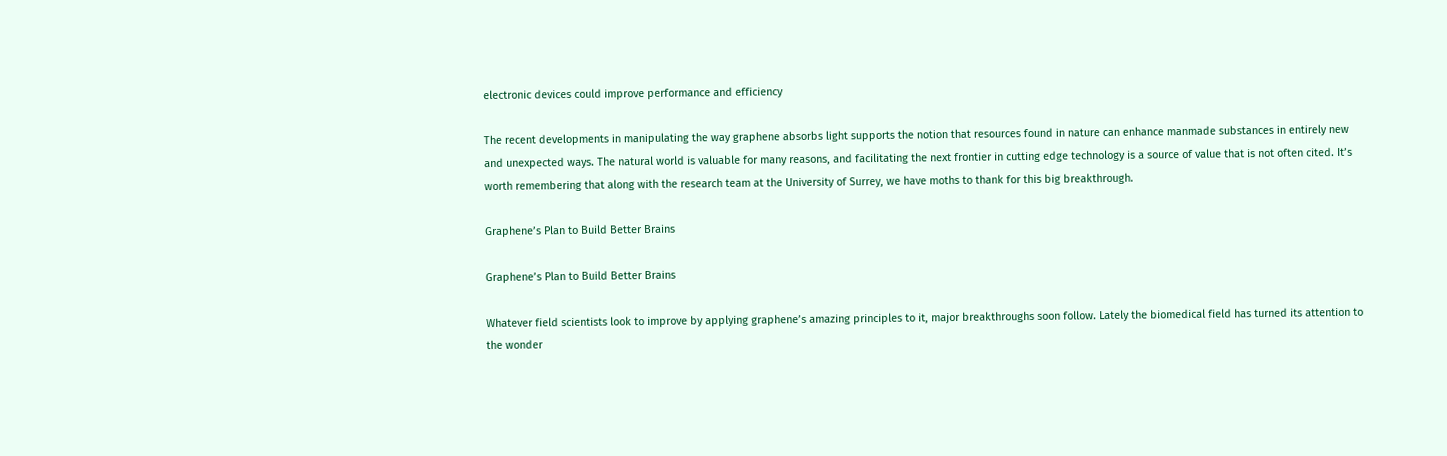electronic devices could improve performance and efficiency

The recent developments in manipulating the way graphene absorbs light supports the notion that resources found in nature can enhance manmade substances in entirely new and unexpected ways. The natural world is valuable for many reasons, and facilitating the next frontier in cutting edge technology is a source of value that is not often cited. It’s worth remembering that along with the research team at the University of Surrey, we have moths to thank for this big breakthrough.

Graphene’s Plan to Build Better Brains

Graphene’s Plan to Build Better Brains

Whatever field scientists look to improve by applying graphene’s amazing principles to it, major breakthroughs soon follow. Lately the biomedical field has turned its attention to the wonder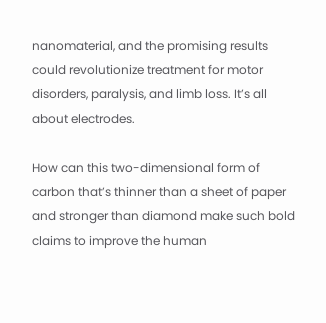nanomaterial, and the promising results could revolutionize treatment for motor disorders, paralysis, and limb loss. It’s all about electrodes.

How can this two-dimensional form of carbon that’s thinner than a sheet of paper and stronger than diamond make such bold claims to improve the human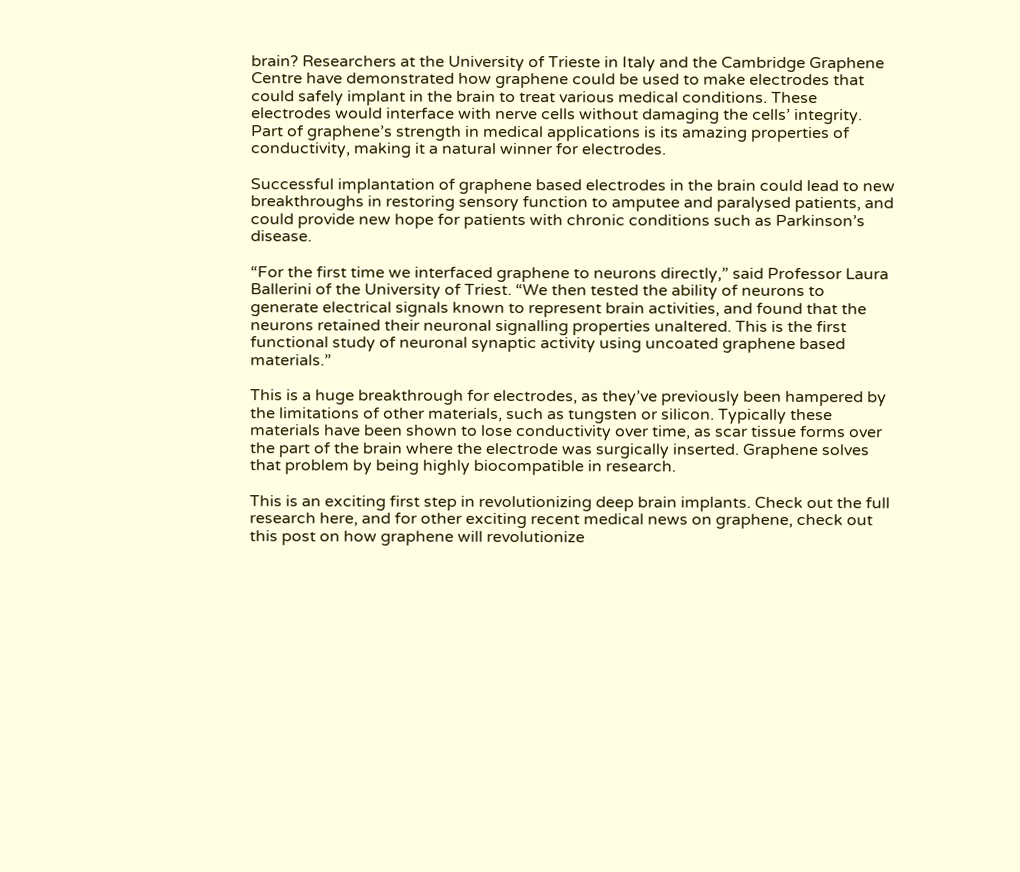brain? Researchers at the University of Trieste in Italy and the Cambridge Graphene Centre have demonstrated how graphene could be used to make electrodes that could safely implant in the brain to treat various medical conditions. These electrodes would interface with nerve cells without damaging the cells’ integrity. Part of graphene’s strength in medical applications is its amazing properties of conductivity, making it a natural winner for electrodes.

Successful implantation of graphene based electrodes in the brain could lead to new breakthroughs in restoring sensory function to amputee and paralysed patients, and could provide new hope for patients with chronic conditions such as Parkinson’s disease.

“For the first time we interfaced graphene to neurons directly,” said Professor Laura Ballerini of the University of Triest. “We then tested the ability of neurons to generate electrical signals known to represent brain activities, and found that the neurons retained their neuronal signalling properties unaltered. This is the first functional study of neuronal synaptic activity using uncoated graphene based materials.”

This is a huge breakthrough for electrodes, as they’ve previously been hampered by the limitations of other materials, such as tungsten or silicon. Typically these materials have been shown to lose conductivity over time, as scar tissue forms over the part of the brain where the electrode was surgically inserted. Graphene solves that problem by being highly biocompatible in research.

This is an exciting first step in revolutionizing deep brain implants. Check out the full research here, and for other exciting recent medical news on graphene, check out this post on how graphene will revolutionize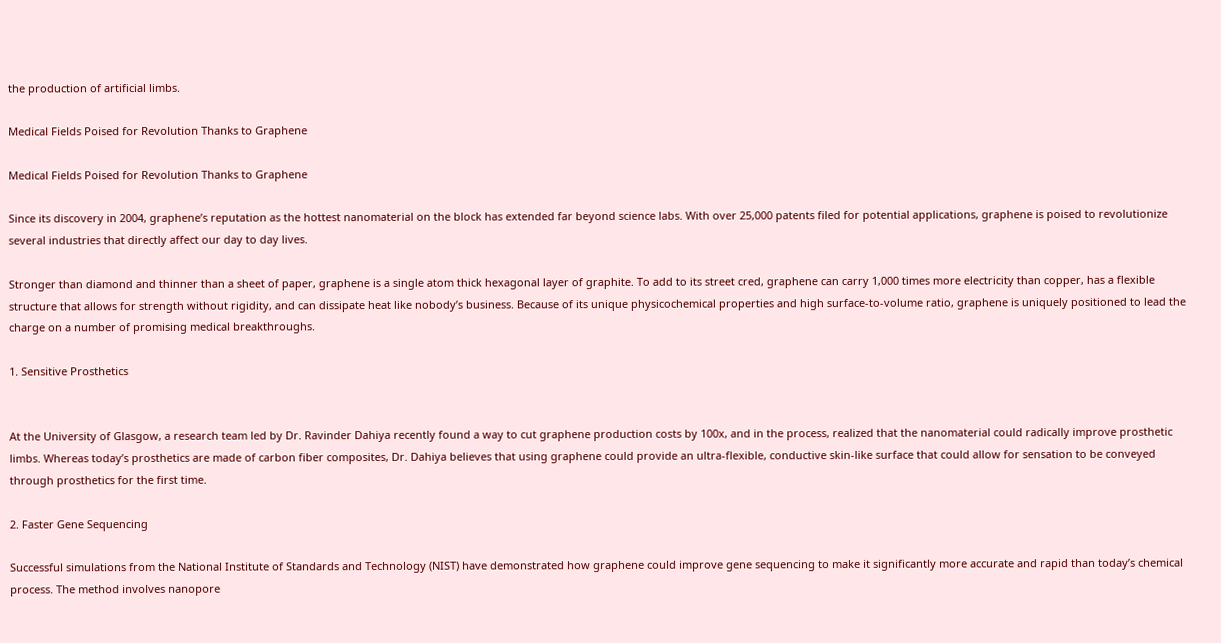the production of artificial limbs.

Medical Fields Poised for Revolution Thanks to Graphene

Medical Fields Poised for Revolution Thanks to Graphene

Since its discovery in 2004, graphene’s reputation as the hottest nanomaterial on the block has extended far beyond science labs. With over 25,000 patents filed for potential applications, graphene is poised to revolutionize several industries that directly affect our day to day lives.

Stronger than diamond and thinner than a sheet of paper, graphene is a single atom thick hexagonal layer of graphite. To add to its street cred, graphene can carry 1,000 times more electricity than copper, has a flexible structure that allows for strength without rigidity, and can dissipate heat like nobody’s business. Because of its unique physicochemical properties and high surface-to-volume ratio, graphene is uniquely positioned to lead the charge on a number of promising medical breakthroughs.

1. Sensitive Prosthetics


At the University of Glasgow, a research team led by Dr. Ravinder Dahiya recently found a way to cut graphene production costs by 100x, and in the process, realized that the nanomaterial could radically improve prosthetic limbs. Whereas today’s prosthetics are made of carbon fiber composites, Dr. Dahiya believes that using graphene could provide an ultra-flexible, conductive skin-like surface that could allow for sensation to be conveyed through prosthetics for the first time.

2. Faster Gene Sequencing

Successful simulations from the National Institute of Standards and Technology (NIST) have demonstrated how graphene could improve gene sequencing to make it significantly more accurate and rapid than today’s chemical process. The method involves nanopore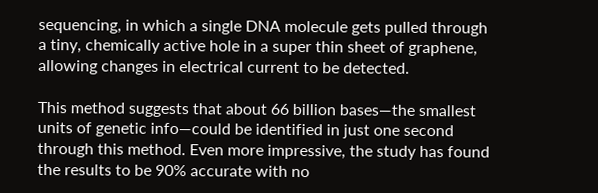sequencing, in which a single DNA molecule gets pulled through a tiny, chemically active hole in a super thin sheet of graphene, allowing changes in electrical current to be detected.

This method suggests that about 66 billion bases—the smallest units of genetic info—could be identified in just one second through this method. Even more impressive, the study has found the results to be 90% accurate with no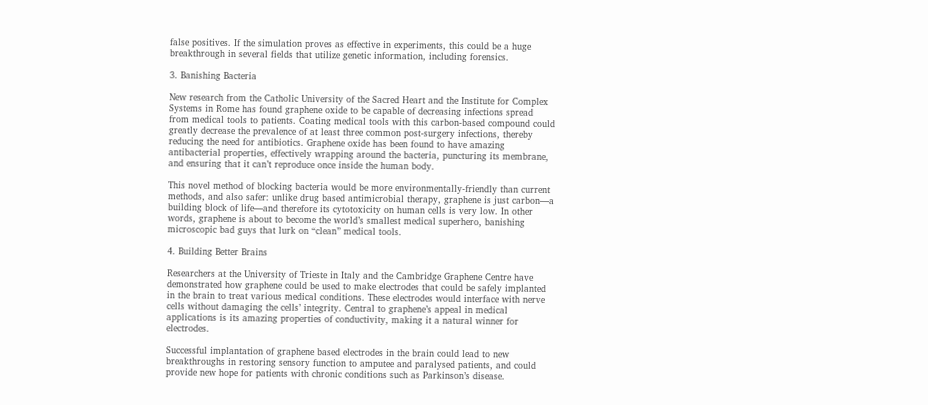false positives. If the simulation proves as effective in experiments, this could be a huge breakthrough in several fields that utilize genetic information, including forensics.

3. Banishing Bacteria

New research from the Catholic University of the Sacred Heart and the Institute for Complex Systems in Rome has found graphene oxide to be capable of decreasing infections spread from medical tools to patients. Coating medical tools with this carbon-based compound could greatly decrease the prevalence of at least three common post-surgery infections, thereby reducing the need for antibiotics. Graphene oxide has been found to have amazing antibacterial properties, effectively wrapping around the bacteria, puncturing its membrane, and ensuring that it can’t reproduce once inside the human body.

This novel method of blocking bacteria would be more environmentally-friendly than current methods, and also safer: unlike drug based antimicrobial therapy, graphene is just carbon—a building block of life—and therefore its cytotoxicity on human cells is very low. In other words, graphene is about to become the world’s smallest medical superhero, banishing microscopic bad guys that lurk on “clean” medical tools.

4. Building Better Brains

Researchers at the University of Trieste in Italy and the Cambridge Graphene Centre have demonstrated how graphene could be used to make electrodes that could be safely implanted in the brain to treat various medical conditions. These electrodes would interface with nerve cells without damaging the cells’ integrity. Central to graphene’s appeal in medical applications is its amazing properties of conductivity, making it a natural winner for electrodes.

Successful implantation of graphene based electrodes in the brain could lead to new breakthroughs in restoring sensory function to amputee and paralysed patients, and could provide new hope for patients with chronic conditions such as Parkinson’s disease.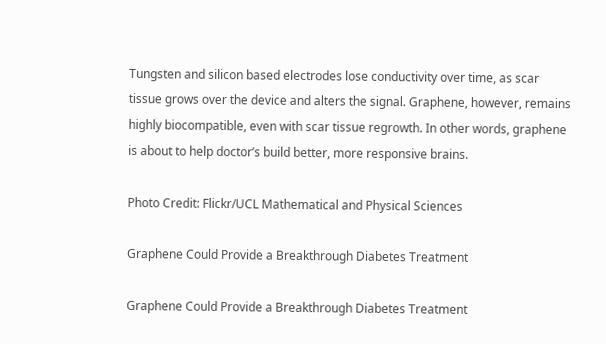Tungsten and silicon based electrodes lose conductivity over time, as scar tissue grows over the device and alters the signal. Graphene, however, remains highly biocompatible, even with scar tissue regrowth. In other words, graphene is about to help doctor’s build better, more responsive brains.

Photo Credit: Flickr/UCL Mathematical and Physical Sciences

Graphene Could Provide a Breakthrough Diabetes Treatment

Graphene Could Provide a Breakthrough Diabetes Treatment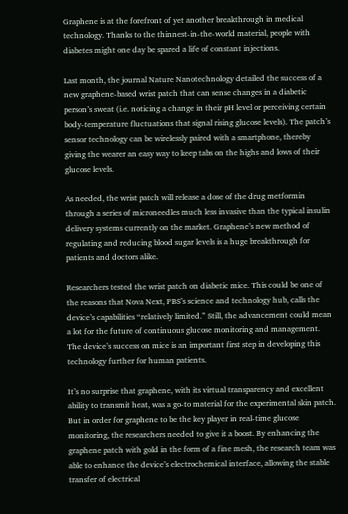Graphene is at the forefront of yet another breakthrough in medical technology. Thanks to the thinnest-in-the-world material, people with diabetes might one day be spared a life of constant injections.

Last month, the journal Nature Nanotechnology detailed the success of a new graphene-based wrist patch that can sense changes in a diabetic person’s sweat (i.e. noticing a change in their pH level or perceiving certain body-temperature fluctuations that signal rising glucose levels). The patch’s sensor technology can be wirelessly paired with a smartphone, thereby giving the wearer an easy way to keep tabs on the highs and lows of their glucose levels.

As needed, the wrist patch will release a dose of the drug metformin through a series of microneedles much less invasive than the typical insulin delivery systems currently on the market. Graphene’s new method of regulating and reducing blood sugar levels is a huge breakthrough for patients and doctors alike.

Researchers tested the wrist patch on diabetic mice. This could be one of the reasons that Nova Next, PBS’s science and technology hub, calls the device’s capabilities “relatively limited.” Still, the advancement could mean a lot for the future of continuous glucose monitoring and management. The device’s success on mice is an important first step in developing this technology further for human patients.

It’s no surprise that graphene, with its virtual transparency and excellent ability to transmit heat, was a go-to material for the experimental skin patch. But in order for graphene to be the key player in real-time glucose monitoring, the researchers needed to give it a boost. By enhancing the graphene patch with gold in the form of a fine mesh, the research team was able to enhance the device’s electrochemical interface, allowing the stable transfer of electrical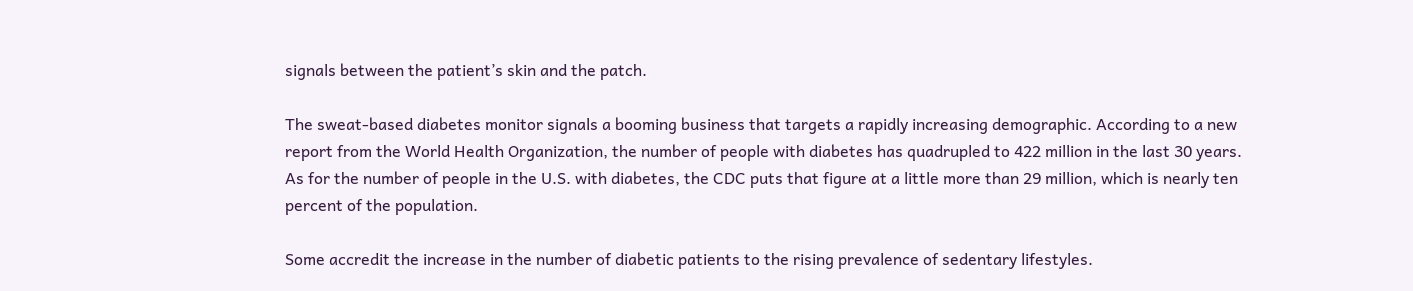signals between the patient’s skin and the patch.

The sweat-based diabetes monitor signals a booming business that targets a rapidly increasing demographic. According to a new report from the World Health Organization, the number of people with diabetes has quadrupled to 422 million in the last 30 years. As for the number of people in the U.S. with diabetes, the CDC puts that figure at a little more than 29 million, which is nearly ten percent of the population.

Some accredit the increase in the number of diabetic patients to the rising prevalence of sedentary lifestyles.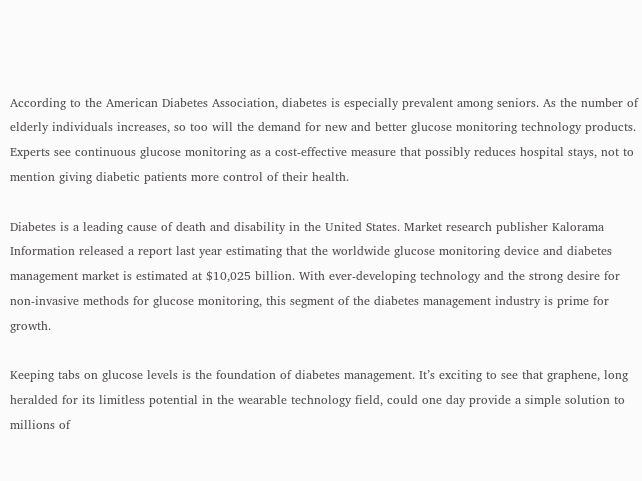According to the American Diabetes Association, diabetes is especially prevalent among seniors. As the number of elderly individuals increases, so too will the demand for new and better glucose monitoring technology products. Experts see continuous glucose monitoring as a cost-effective measure that possibly reduces hospital stays, not to mention giving diabetic patients more control of their health.

Diabetes is a leading cause of death and disability in the United States. Market research publisher Kalorama Information released a report last year estimating that the worldwide glucose monitoring device and diabetes management market is estimated at $10,025 billion. With ever-developing technology and the strong desire for non-invasive methods for glucose monitoring, this segment of the diabetes management industry is prime for growth.

Keeping tabs on glucose levels is the foundation of diabetes management. It’s exciting to see that graphene, long heralded for its limitless potential in the wearable technology field, could one day provide a simple solution to millions of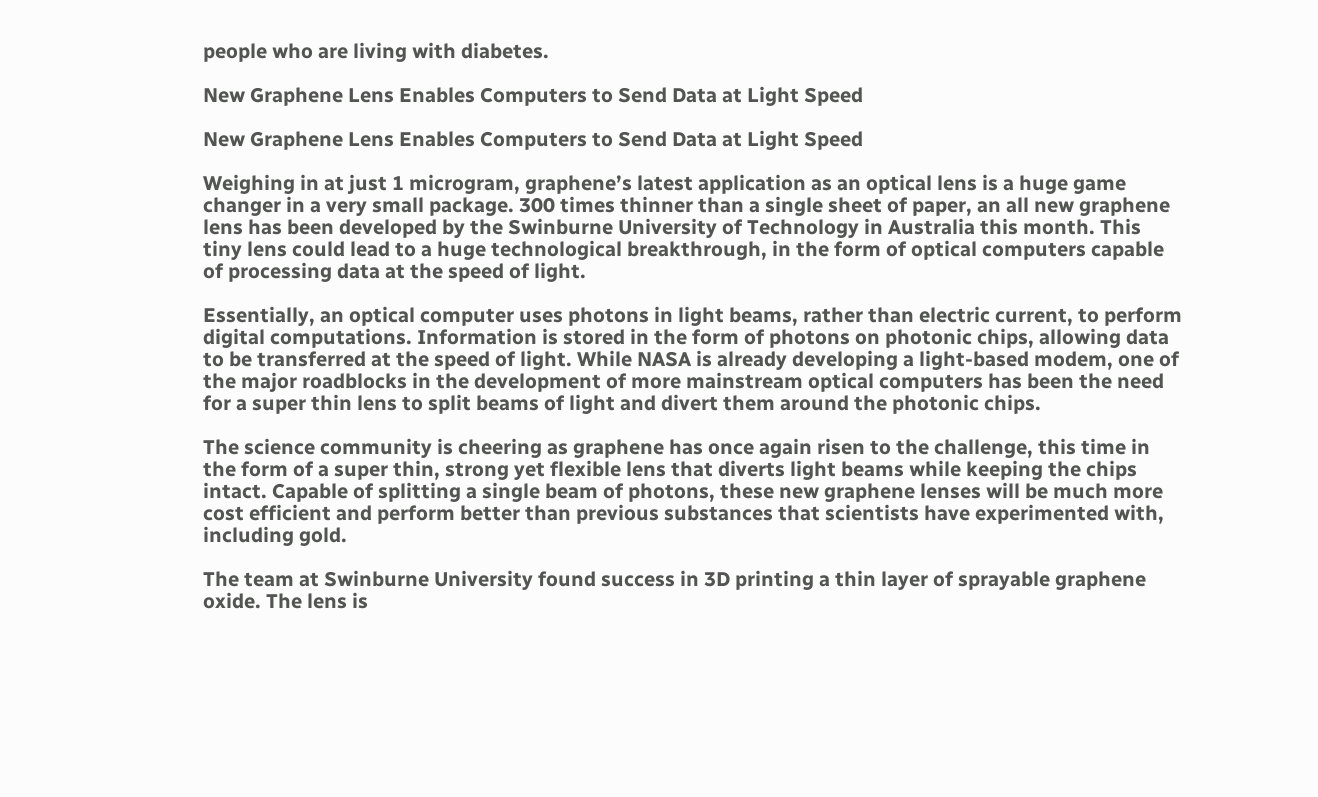people who are living with diabetes.

New Graphene Lens Enables Computers to Send Data at Light Speed

New Graphene Lens Enables Computers to Send Data at Light Speed

Weighing in at just 1 microgram, graphene’s latest application as an optical lens is a huge game changer in a very small package. 300 times thinner than a single sheet of paper, an all new graphene lens has been developed by the Swinburne University of Technology in Australia this month. This tiny lens could lead to a huge technological breakthrough, in the form of optical computers capable of processing data at the speed of light.

Essentially, an optical computer uses photons in light beams, rather than electric current, to perform digital computations. Information is stored in the form of photons on photonic chips, allowing data to be transferred at the speed of light. While NASA is already developing a light-based modem, one of the major roadblocks in the development of more mainstream optical computers has been the need for a super thin lens to split beams of light and divert them around the photonic chips.

The science community is cheering as graphene has once again risen to the challenge, this time in the form of a super thin, strong yet flexible lens that diverts light beams while keeping the chips intact. Capable of splitting a single beam of photons, these new graphene lenses will be much more cost efficient and perform better than previous substances that scientists have experimented with, including gold.

The team at Swinburne University found success in 3D printing a thin layer of sprayable graphene oxide. The lens is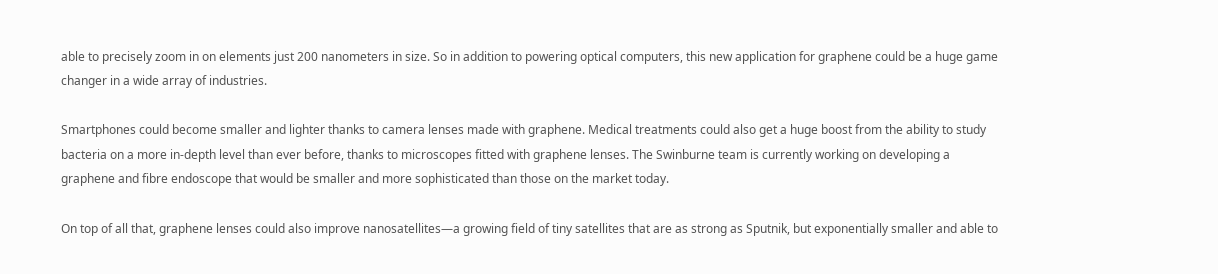able to precisely zoom in on elements just 200 nanometers in size. So in addition to powering optical computers, this new application for graphene could be a huge game changer in a wide array of industries.

Smartphones could become smaller and lighter thanks to camera lenses made with graphene. Medical treatments could also get a huge boost from the ability to study bacteria on a more in-depth level than ever before, thanks to microscopes fitted with graphene lenses. The Swinburne team is currently working on developing a graphene and fibre endoscope that would be smaller and more sophisticated than those on the market today.

On top of all that, graphene lenses could also improve nanosatellites—a growing field of tiny satellites that are as strong as Sputnik, but exponentially smaller and able to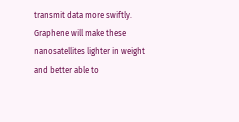transmit data more swiftly. Graphene will make these nanosatellites lighter in weight and better able to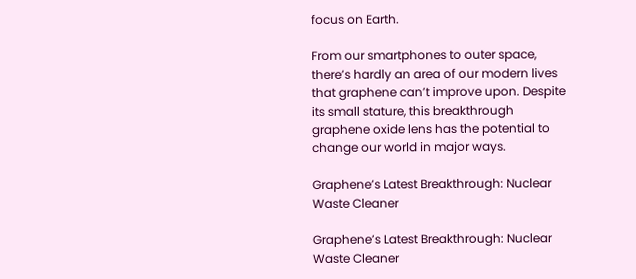focus on Earth.

From our smartphones to outer space, there’s hardly an area of our modern lives that graphene can’t improve upon. Despite its small stature, this breakthrough graphene oxide lens has the potential to change our world in major ways.

Graphene’s Latest Breakthrough: Nuclear Waste Cleaner

Graphene’s Latest Breakthrough: Nuclear Waste Cleaner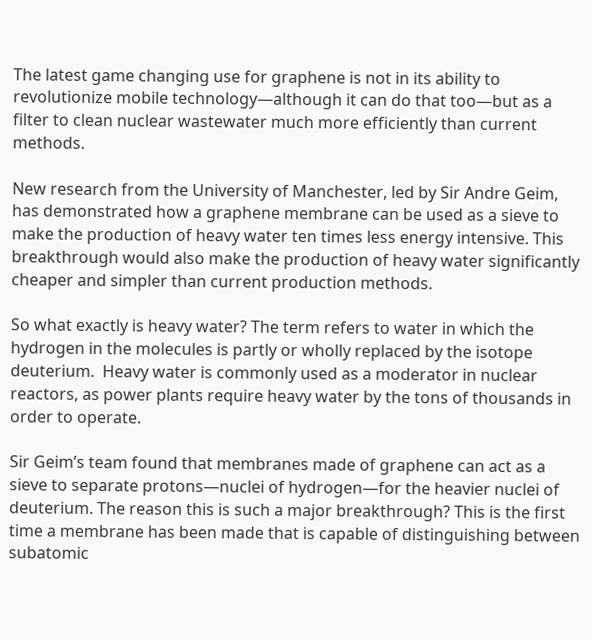The latest game changing use for graphene is not in its ability to revolutionize mobile technology—although it can do that too—but as a filter to clean nuclear wastewater much more efficiently than current methods.

New research from the University of Manchester, led by Sir Andre Geim, has demonstrated how a graphene membrane can be used as a sieve to make the production of heavy water ten times less energy intensive. This breakthrough would also make the production of heavy water significantly cheaper and simpler than current production methods.

So what exactly is heavy water? The term refers to water in which the hydrogen in the molecules is partly or wholly replaced by the isotope deuterium.  Heavy water is commonly used as a moderator in nuclear reactors, as power plants require heavy water by the tons of thousands in order to operate.

Sir Geim’s team found that membranes made of graphene can act as a sieve to separate protons—nuclei of hydrogen—for the heavier nuclei of deuterium. The reason this is such a major breakthrough? This is the first time a membrane has been made that is capable of distinguishing between subatomic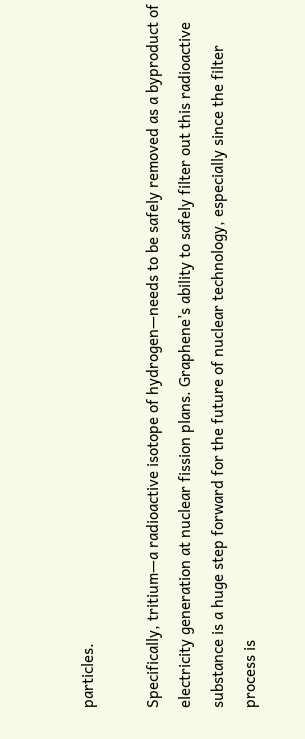particles.

Specifically, tritium—a radioactive isotope of hydrogen—needs to be safely removed as a byproduct of electricity generation at nuclear fission plans. Graphene’s ability to safely filter out this radioactive substance is a huge step forward for the future of nuclear technology, especially since the filter process is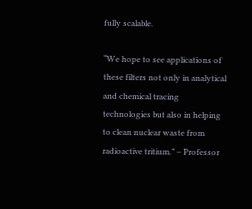fully scalable.

“We hope to see applications of these filters not only in analytical and chemical tracing technologies but also in helping to clean nuclear waste from radioactive tritium.” – Professor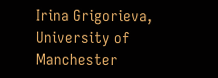Irina Grigorieva, University of Manchester